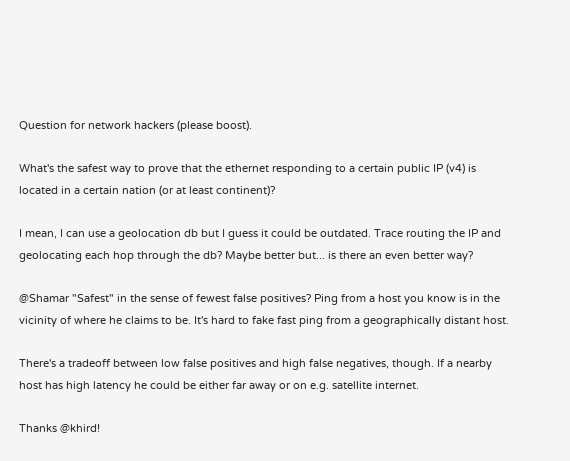Question for network hackers (please boost).

What's the safest way to prove that the ethernet responding to a certain public IP (v4) is located in a certain nation (or at least continent)?

I mean, I can use a geolocation db but I guess it could be outdated. Trace routing the IP and geolocating each hop through the db? Maybe better but... is there an even better way?

@Shamar "Safest" in the sense of fewest false positives? Ping from a host you know is in the vicinity of where he claims to be. It's hard to fake fast ping from a geographically distant host.

There's a tradeoff between low false positives and high false negatives, though. If a nearby host has high latency he could be either far away or on e.g. satellite internet.

Thanks @khird!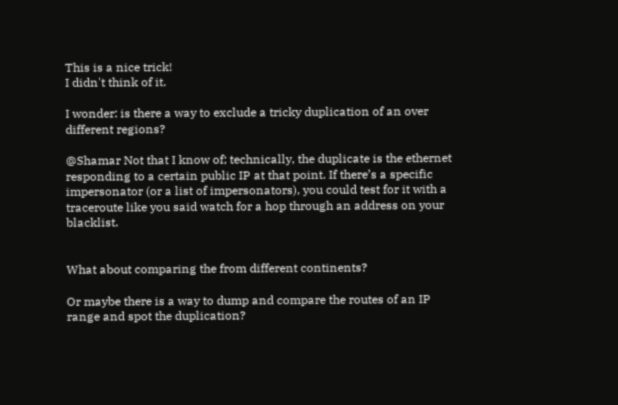This is a nice trick!
I didn't think of it.

I wonder: is there a way to exclude a tricky duplication of an over different regions?

@Shamar Not that I know of; technically, the duplicate is the ethernet responding to a certain public IP at that point. If there’s a specific impersonator (or a list of impersonators), you could test for it with a traceroute like you said watch for a hop through an address on your blacklist.


What about comparing the from different continents?

Or maybe there is a way to dump and compare the routes of an IP range and spot the duplication?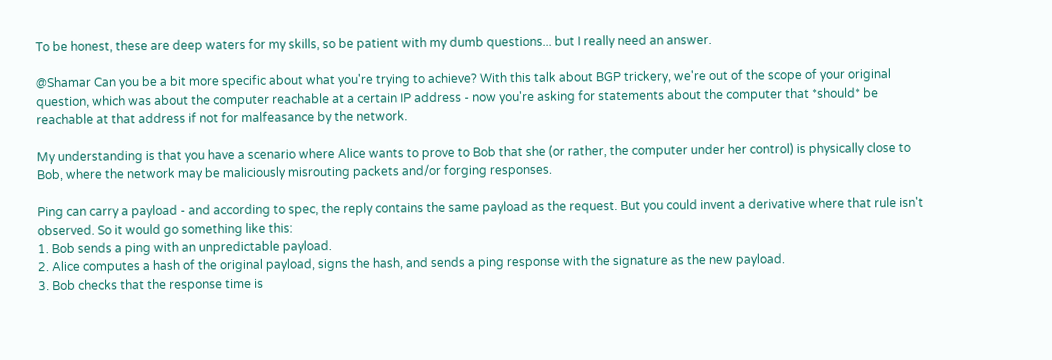To be honest, these are deep waters for my skills, so be patient with my dumb questions... but I really need an answer.

@Shamar Can you be a bit more specific about what you're trying to achieve? With this talk about BGP trickery, we're out of the scope of your original question, which was about the computer reachable at a certain IP address - now you're asking for statements about the computer that *should* be reachable at that address if not for malfeasance by the network.

My understanding is that you have a scenario where Alice wants to prove to Bob that she (or rather, the computer under her control) is physically close to Bob, where the network may be maliciously misrouting packets and/or forging responses.

Ping can carry a payload - and according to spec, the reply contains the same payload as the request. But you could invent a derivative where that rule isn't observed. So it would go something like this:
1. Bob sends a ping with an unpredictable payload.
2. Alice computes a hash of the original payload, signs the hash, and sends a ping response with the signature as the new payload.
3. Bob checks that the response time is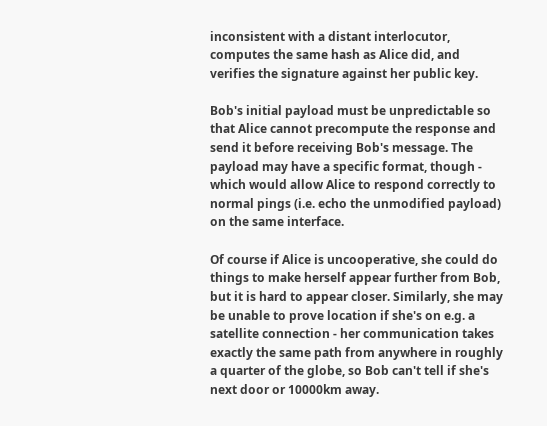inconsistent with a distant interlocutor, computes the same hash as Alice did, and verifies the signature against her public key.

Bob's initial payload must be unpredictable so that Alice cannot precompute the response and send it before receiving Bob's message. The payload may have a specific format, though - which would allow Alice to respond correctly to normal pings (i.e. echo the unmodified payload) on the same interface.

Of course if Alice is uncooperative, she could do things to make herself appear further from Bob, but it is hard to appear closer. Similarly, she may be unable to prove location if she's on e.g. a satellite connection - her communication takes exactly the same path from anywhere in roughly a quarter of the globe, so Bob can't tell if she's next door or 10000km away.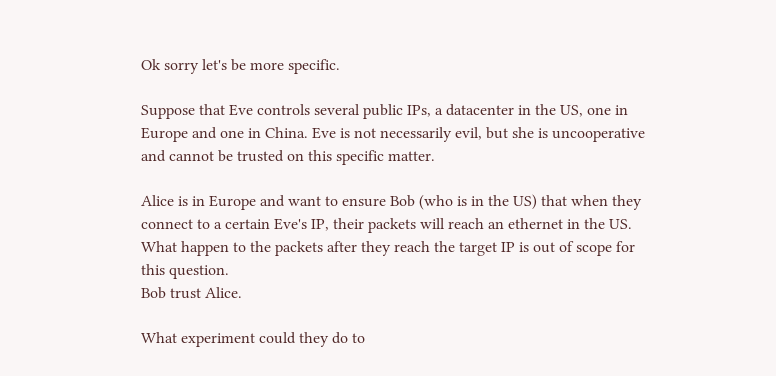Ok sorry let's be more specific.

Suppose that Eve controls several public IPs, a datacenter in the US, one in Europe and one in China. Eve is not necessarily evil, but she is uncooperative and cannot be trusted on this specific matter.

Alice is in Europe and want to ensure Bob (who is in the US) that when they connect to a certain Eve's IP, their packets will reach an ethernet in the US. What happen to the packets after they reach the target IP is out of scope for this question.
Bob trust Alice.

What experiment could they do to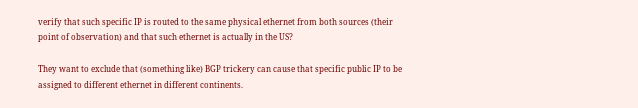verify that such specific IP is routed to the same physical ethernet from both sources (their point of observation) and that such ethernet is actually in the US?

They want to exclude that (something like) BGP trickery can cause that specific public IP to be assigned to different ethernet in different continents.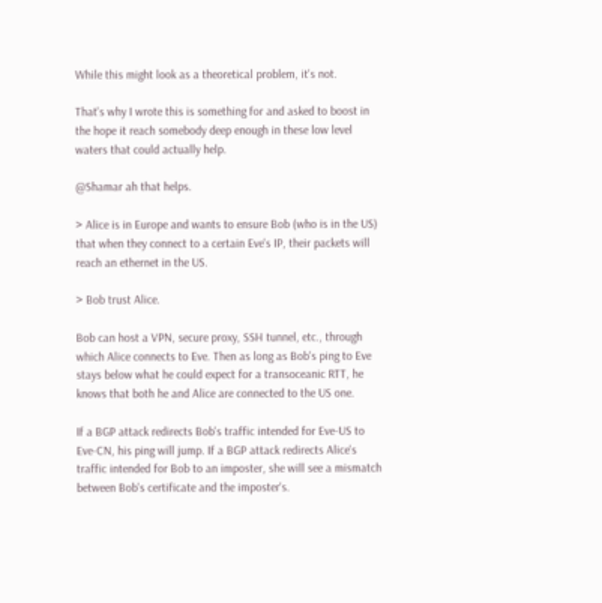While this might look as a theoretical problem, it's not.

That's why I wrote this is something for and asked to boost in the hope it reach somebody deep enough in these low level waters that could actually help.

@Shamar ah that helps.

> Alice is in Europe and wants to ensure Bob (who is in the US) that when they connect to a certain Eve's IP, their packets will reach an ethernet in the US.

> Bob trust Alice.

Bob can host a VPN, secure proxy, SSH tunnel, etc., through which Alice connects to Eve. Then as long as Bob's ping to Eve stays below what he could expect for a transoceanic RTT, he knows that both he and Alice are connected to the US one.

If a BGP attack redirects Bob's traffic intended for Eve-US to Eve-CN, his ping will jump. If a BGP attack redirects Alice's traffic intended for Bob to an imposter, she will see a mismatch between Bob's certificate and the imposter's.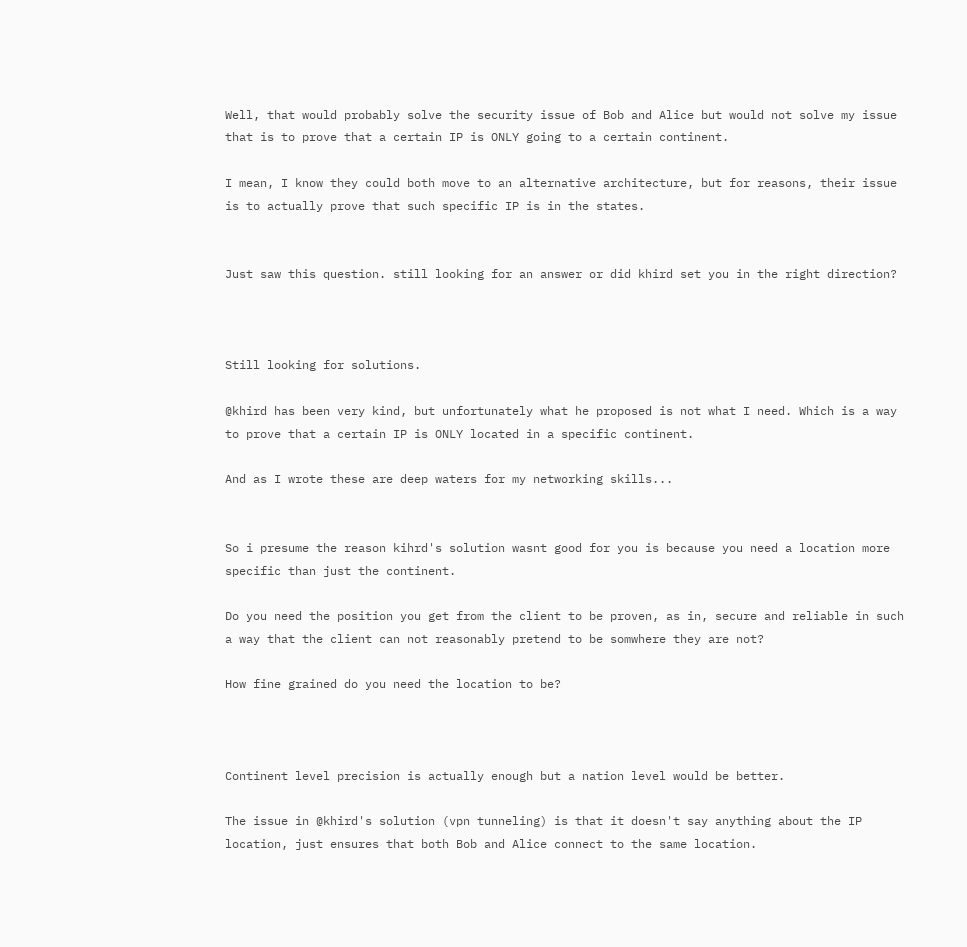Well, that would probably solve the security issue of Bob and Alice but would not solve my issue that is to prove that a certain IP is ONLY going to a certain continent.

I mean, I know they could both move to an alternative architecture, but for reasons, their issue is to actually prove that such specific IP is in the states.


Just saw this question. still looking for an answer or did khird set you in the right direction?



Still looking for solutions.

@khird has been very kind, but unfortunately what he proposed is not what I need. Which is a way to prove that a certain IP is ONLY located in a specific continent.

And as I wrote these are deep waters for my networking skills...


So i presume the reason kihrd's solution wasnt good for you is because you need a location more specific than just the continent.

Do you need the position you get from the client to be proven, as in, secure and reliable in such a way that the client can not reasonably pretend to be somwhere they are not?

How fine grained do you need the location to be?



Continent level precision is actually enough but a nation level would be better.

The issue in @khird's solution (vpn tunneling) is that it doesn't say anything about the IP location, just ensures that both Bob and Alice connect to the same location.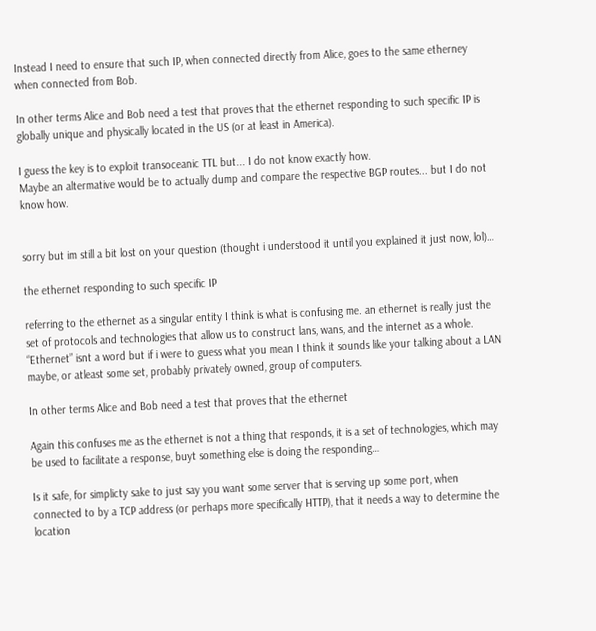Instead I need to ensure that such IP, when connected directly from Alice, goes to the same etherney when connected from Bob.

In other terms Alice and Bob need a test that proves that the ethernet responding to such specific IP is globally unique and physically located in the US (or at least in America).

I guess the key is to exploit transoceanic TTL but... I do not know exactly how.
Maybe an altermative would be to actually dump and compare the respective BGP routes... but I do not know how.


sorry but im still a bit lost on your question (thought i understood it until you explained it just now, lol)…

the ethernet responding to such specific IP

referring to the ethernet as a singular entity I think is what is confusing me. an ethernet is really just the set of protocols and technologies that allow us to construct lans, wans, and the internet as a whole. “Ethernet” isnt a word but if i were to guess what you mean I think it sounds like your talking about a LAN maybe, or atleast some set, probably privately owned, group of computers.

In other terms Alice and Bob need a test that proves that the ethernet

Again this confuses me as the ethernet is not a thing that responds, it is a set of technologies, which may be used to facilitate a response, buyt something else is doing the responding…

Is it safe, for simplicty sake to just say you want some server that is serving up some port, when connected to by a TCP address (or perhaps more specifically HTTP), that it needs a way to determine the location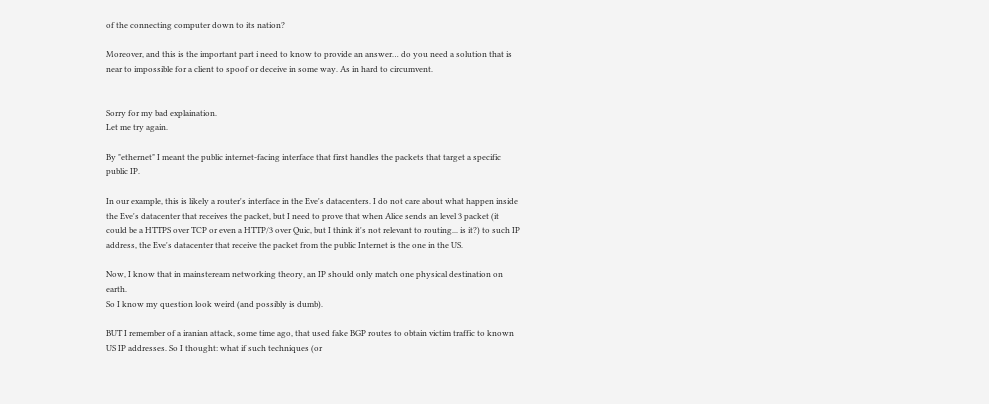of the connecting computer down to its nation?

Moreover, and this is the important part i need to know to provide an answer… do you need a solution that is near to impossible for a client to spoof or deceive in some way. As in hard to circumvent.


Sorry for my bad explaination.
Let me try again.

By "ethernet" I meant the public internet-facing interface that first handles the packets that target a specific public IP.

In our example, this is likely a router's interface in the Eve's datacenters. I do not care about what happen inside the Eve's datacenter that receives the packet, but I need to prove that when Alice sends an level 3 packet (it could be a HTTPS over TCP or even a HTTP/3 over Quic, but I think it's not relevant to routing... is it?) to such IP address, the Eve's datacenter that receive the packet from the public Internet is the one in the US.

Now, I know that in mainsteream networking theory, an IP should only match one physical destination on earth.
So I know my question look weird (and possibly is dumb).

BUT I remember of a iranian attack, some time ago, that used fake BGP routes to obtain victim traffic to known US IP addresses. So I thought: what if such techniques (or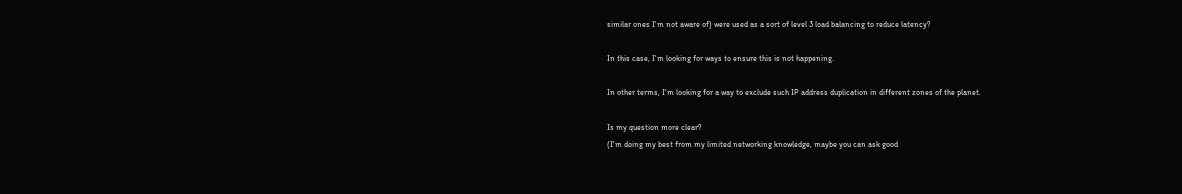similar ones I'm not aware of) were used as a sort of level 3 load balancing to reduce latency?

In this case, I'm looking for ways to ensure this is not happening.

In other terms, I'm looking for a way to exclude such IP address duplication in different zones of the planet.

Is my question more clear?
(I'm doing my best from my limited networking knowledge, maybe you can ask good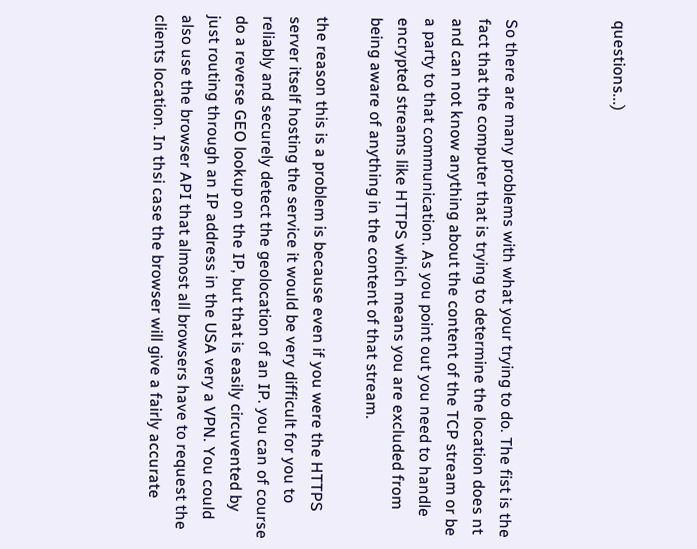questions...)



So there are many problems with what your trying to do. The fist is the fact that the computer that is trying to determine the location does nt and can not know anything about the content of the TCP stream or be a party to that communication. As you point out you need to handle encrypted streams like HTTPS which means you are excluded from being aware of anything in the content of that stream.

the reason this is a problem is because even if you were the HTTPS server itself hosting the service it would be very difficult for you to reliably and securely detect the geolocation of an IP. you can of course do a reverse GEO lookup on the IP, but that is easily circuvented by just routing through an IP address in the USA very a VPN. You could also use the browser API that almost all browsers have to request the clients location. In thsi case the browser will give a fairly accurate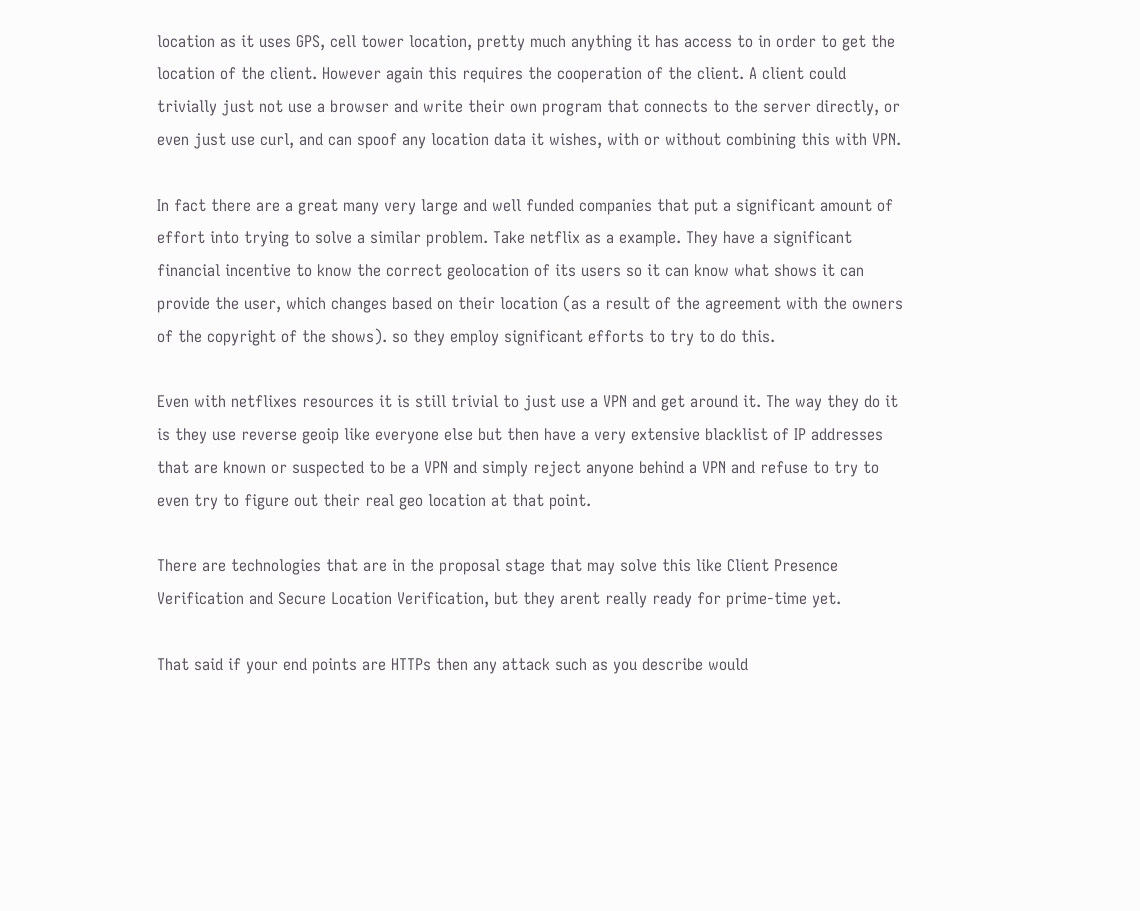location as it uses GPS, cell tower location, pretty much anything it has access to in order to get the location of the client. However again this requires the cooperation of the client. A client could trivially just not use a browser and write their own program that connects to the server directly, or even just use curl, and can spoof any location data it wishes, with or without combining this with VPN.

In fact there are a great many very large and well funded companies that put a significant amount of effort into trying to solve a similar problem. Take netflix as a example. They have a significant financial incentive to know the correct geolocation of its users so it can know what shows it can provide the user, which changes based on their location (as a result of the agreement with the owners of the copyright of the shows). so they employ significant efforts to try to do this.

Even with netflixes resources it is still trivial to just use a VPN and get around it. The way they do it is they use reverse geoip like everyone else but then have a very extensive blacklist of IP addresses that are known or suspected to be a VPN and simply reject anyone behind a VPN and refuse to try to even try to figure out their real geo location at that point.

There are technologies that are in the proposal stage that may solve this like Client Presence Verification and Secure Location Verification, but they arent really ready for prime-time yet.

That said if your end points are HTTPs then any attack such as you describe would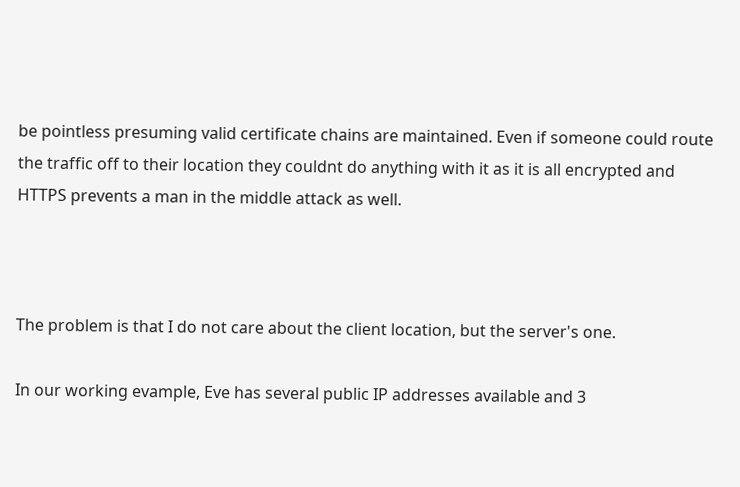be pointless presuming valid certificate chains are maintained. Even if someone could route the traffic off to their location they couldnt do anything with it as it is all encrypted and HTTPS prevents a man in the middle attack as well.



The problem is that I do not care about the client location, but the server's one.

In our working evample, Eve has several public IP addresses available and 3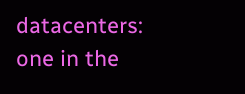datacenters: one in the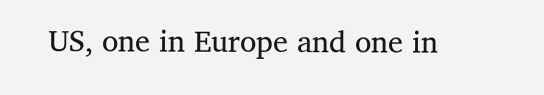US, one in Europe and one in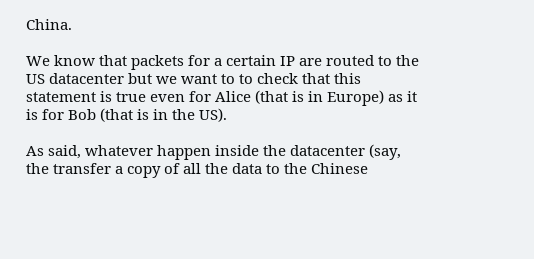China.

We know that packets for a certain IP are routed to the US datacenter but we want to to check that this statement is true even for Alice (that is in Europe) as it is for Bob (that is in the US).

As said, whatever happen inside the datacenter (say, the transfer a copy of all the data to the Chinese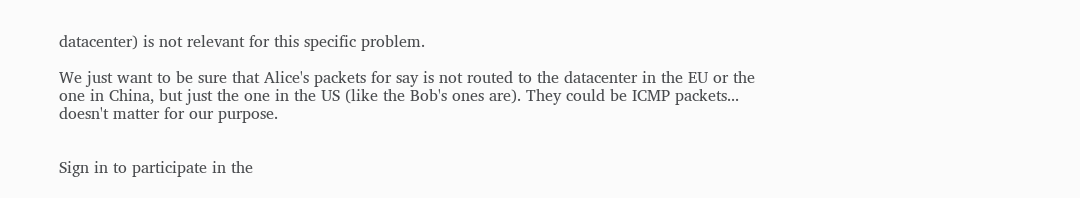datacenter) is not relevant for this specific problem.

We just want to be sure that Alice's packets for say is not routed to the datacenter in the EU or the one in China, but just the one in the US (like the Bob's ones are). They could be ICMP packets... doesn't matter for our purpose.


Sign in to participate in the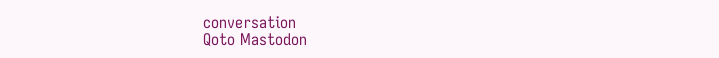conversation
Qoto Mastodon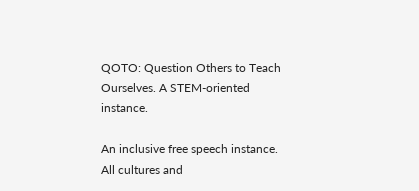QOTO: Question Others to Teach Ourselves. A STEM-oriented instance.

An inclusive free speech instance.
All cultures and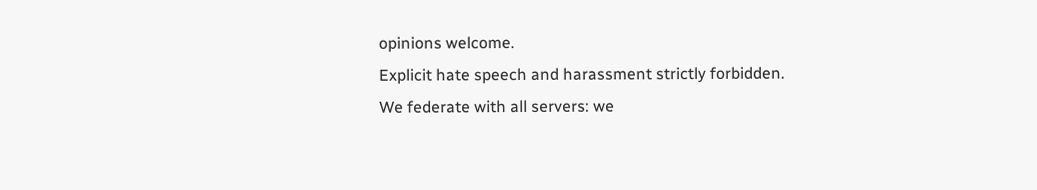opinions welcome.
Explicit hate speech and harassment strictly forbidden.
We federate with all servers: we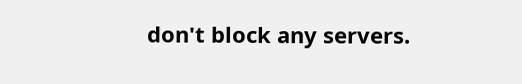don't block any servers.